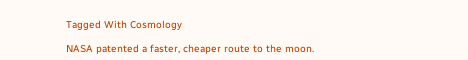Tagged With Cosmology

NASA patented a faster, cheaper route to the moon.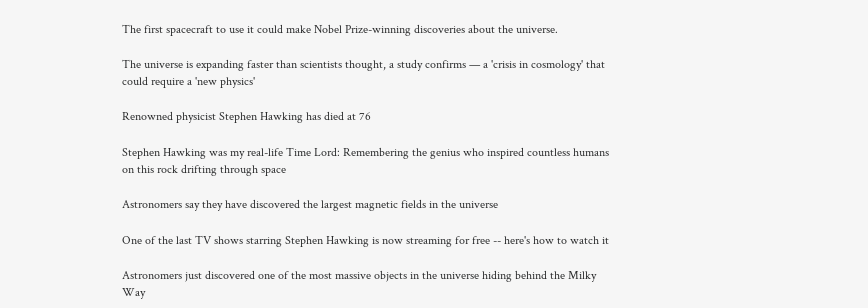The first spacecraft to use it could make Nobel Prize-winning discoveries about the universe.

The universe is expanding faster than scientists thought, a study confirms — a 'crisis in cosmology' that could require a 'new physics'

Renowned physicist Stephen Hawking has died at 76

Stephen Hawking was my real-life Time Lord: Remembering the genius who inspired countless humans on this rock drifting through space

Astronomers say they have discovered the largest magnetic fields in the universe

One of the last TV shows starring Stephen Hawking is now streaming for free -- here's how to watch it

Astronomers just discovered one of the most massive objects in the universe hiding behind the Milky Way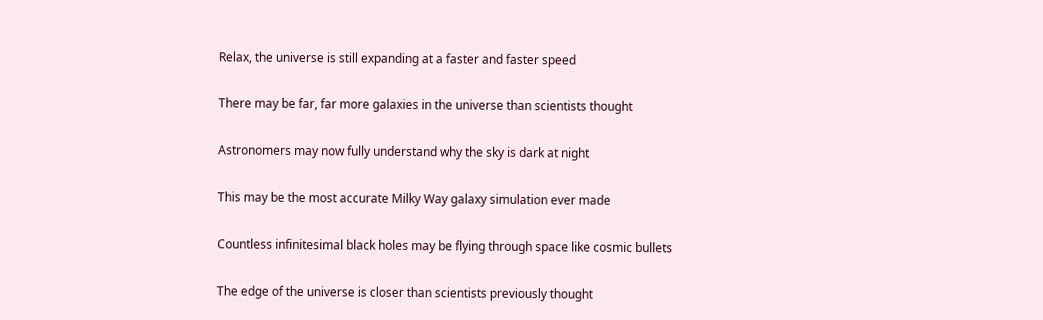Relax, the universe is still expanding at a faster and faster speed

There may be far, far more galaxies in the universe than scientists thought

Astronomers may now fully understand why the sky is dark at night

This may be the most accurate Milky Way galaxy simulation ever made

Countless infinitesimal black holes may be flying through space like cosmic bullets

The edge of the universe is closer than scientists previously thought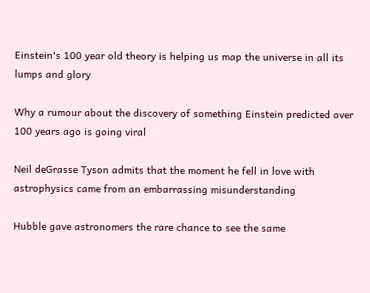Einstein's 100 year old theory is helping us map the universe in all its lumps and glory

Why a rumour about the discovery of something Einstein predicted over 100 years ago is going viral

Neil deGrasse Tyson admits that the moment he fell in love with astrophysics came from an embarrassing misunderstanding

Hubble gave astronomers the rare chance to see the same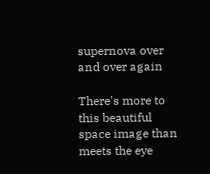supernova over and over again

There's more to this beautiful space image than meets the eye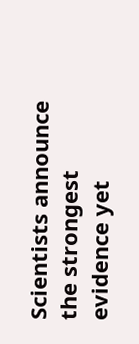Scientists announce the strongest evidence yet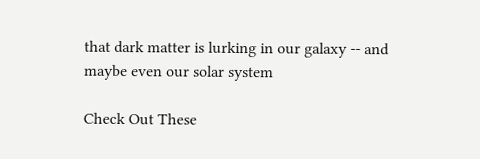that dark matter is lurking in our galaxy -- and maybe even our solar system

Check Out These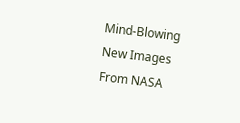Mind-Blowing New Images From NASA